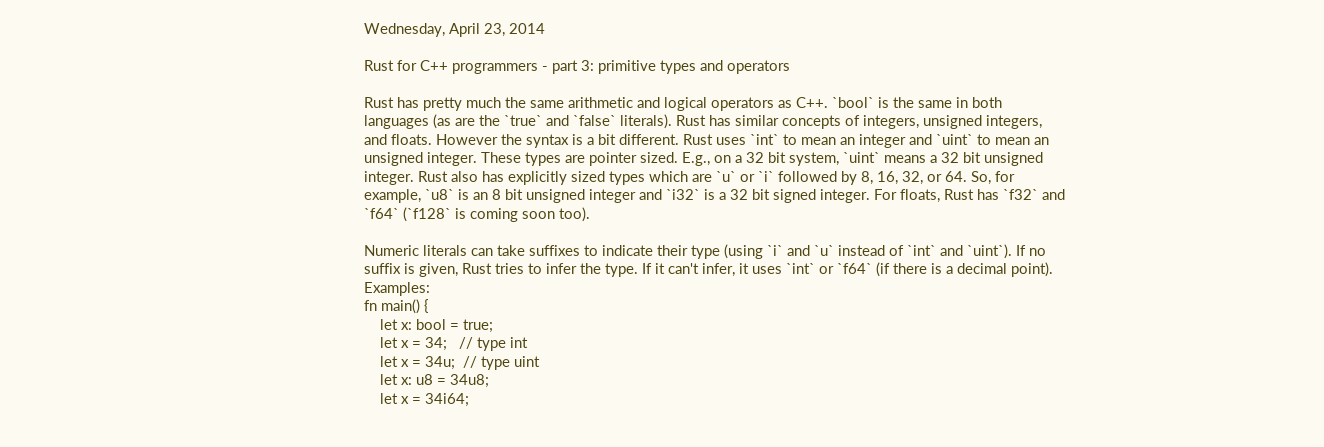Wednesday, April 23, 2014

Rust for C++ programmers - part 3: primitive types and operators

Rust has pretty much the same arithmetic and logical operators as C++. `bool` is the same in both languages (as are the `true` and `false` literals). Rust has similar concepts of integers, unsigned integers, and floats. However the syntax is a bit different. Rust uses `int` to mean an integer and `uint` to mean an unsigned integer. These types are pointer sized. E.g., on a 32 bit system, `uint` means a 32 bit unsigned integer. Rust also has explicitly sized types which are `u` or `i` followed by 8, 16, 32, or 64. So, for example, `u8` is an 8 bit unsigned integer and `i32` is a 32 bit signed integer. For floats, Rust has `f32` and `f64` (`f128` is coming soon too).

Numeric literals can take suffixes to indicate their type (using `i` and `u` instead of `int` and `uint`). If no suffix is given, Rust tries to infer the type. If it can't infer, it uses `int` or `f64` (if there is a decimal point). Examples:
fn main() {
    let x: bool = true;
    let x = 34;   // type int
    let x = 34u;  // type uint
    let x: u8 = 34u8;
    let x = 34i64;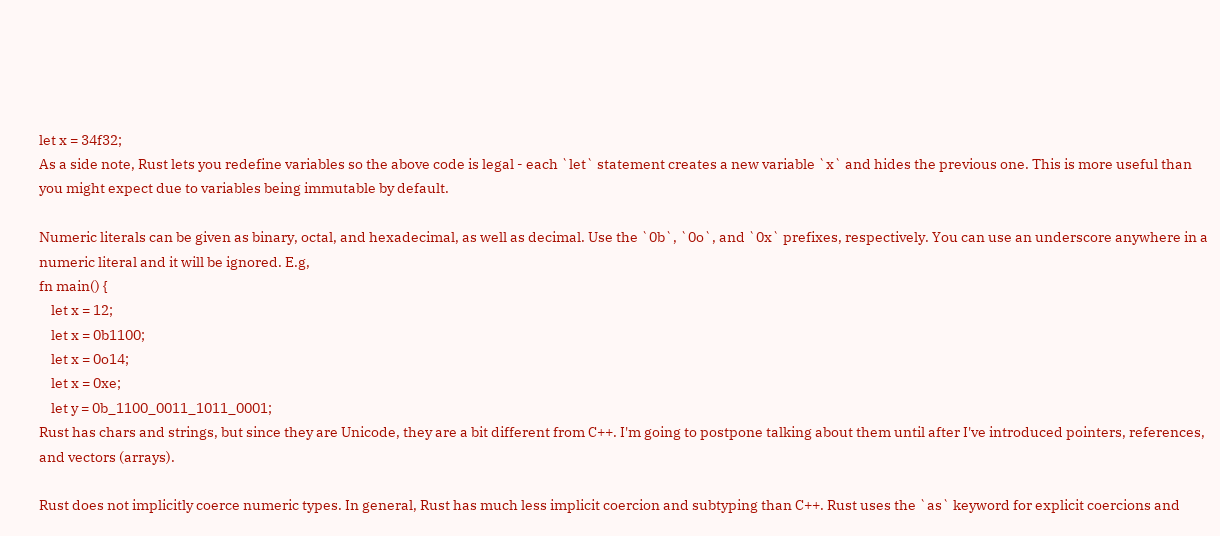let x = 34f32;
As a side note, Rust lets you redefine variables so the above code is legal - each `let` statement creates a new variable `x` and hides the previous one. This is more useful than you might expect due to variables being immutable by default.

Numeric literals can be given as binary, octal, and hexadecimal, as well as decimal. Use the `0b`, `0o`, and `0x` prefixes, respectively. You can use an underscore anywhere in a numeric literal and it will be ignored. E.g,
fn main() {
    let x = 12;
    let x = 0b1100;
    let x = 0o14;
    let x = 0xe;
    let y = 0b_1100_0011_1011_0001;
Rust has chars and strings, but since they are Unicode, they are a bit different from C++. I'm going to postpone talking about them until after I've introduced pointers, references, and vectors (arrays).

Rust does not implicitly coerce numeric types. In general, Rust has much less implicit coercion and subtyping than C++. Rust uses the `as` keyword for explicit coercions and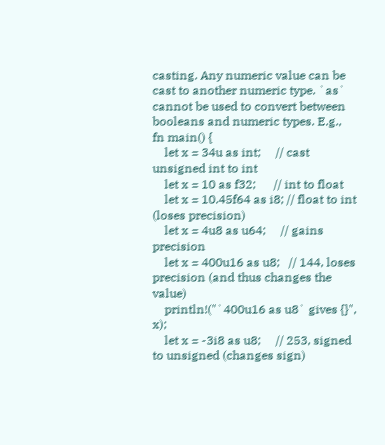casting. Any numeric value can be cast to another numeric type. `as` cannot be used to convert between booleans and numeric types. E.g.,
fn main() {
    let x = 34u as int;     // cast unsigned int to int
    let x = 10 as f32;      // int to float
    let x = 10.45f64 as i8; // float to int (loses precision)
    let x = 4u8 as u64;     // gains precision
    let x = 400u16 as u8;   // 144, loses precision (and thus changes the value)
    println!("`400u16 as u8` gives {}", x);
    let x = -3i8 as u8;     // 253, signed to unsigned (changes sign)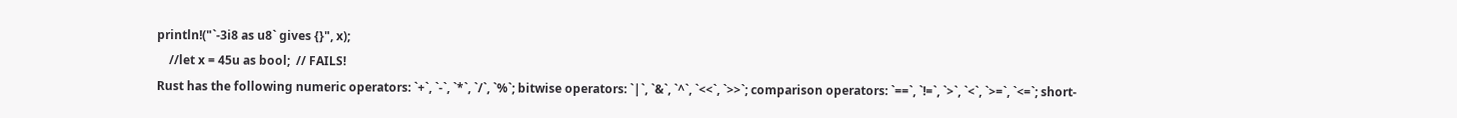println!("`-3i8 as u8` gives {}", x);
    //let x = 45u as bool;  // FAILS!
Rust has the following numeric operators: `+`, `-`, `*`, `/`, `%`; bitwise operators: `|`, `&`, `^`, `<<`, `>>`; comparison operators: `==`, `!=`, `>`, `<`, `>=`, `<=`; short-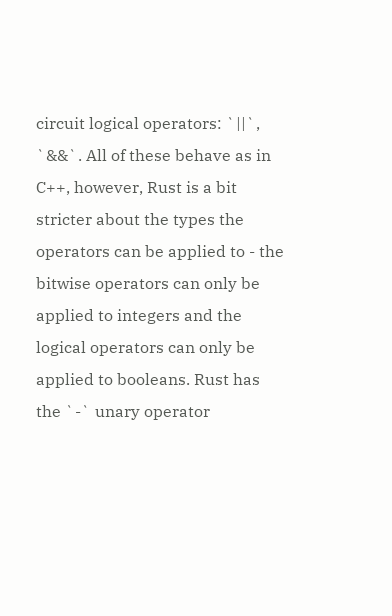circuit logical operators: `||`, `&&`. All of these behave as in C++, however, Rust is a bit stricter about the types the operators can be applied to - the bitwise operators can only be applied to integers and the logical operators can only be applied to booleans. Rust has the `-` unary operator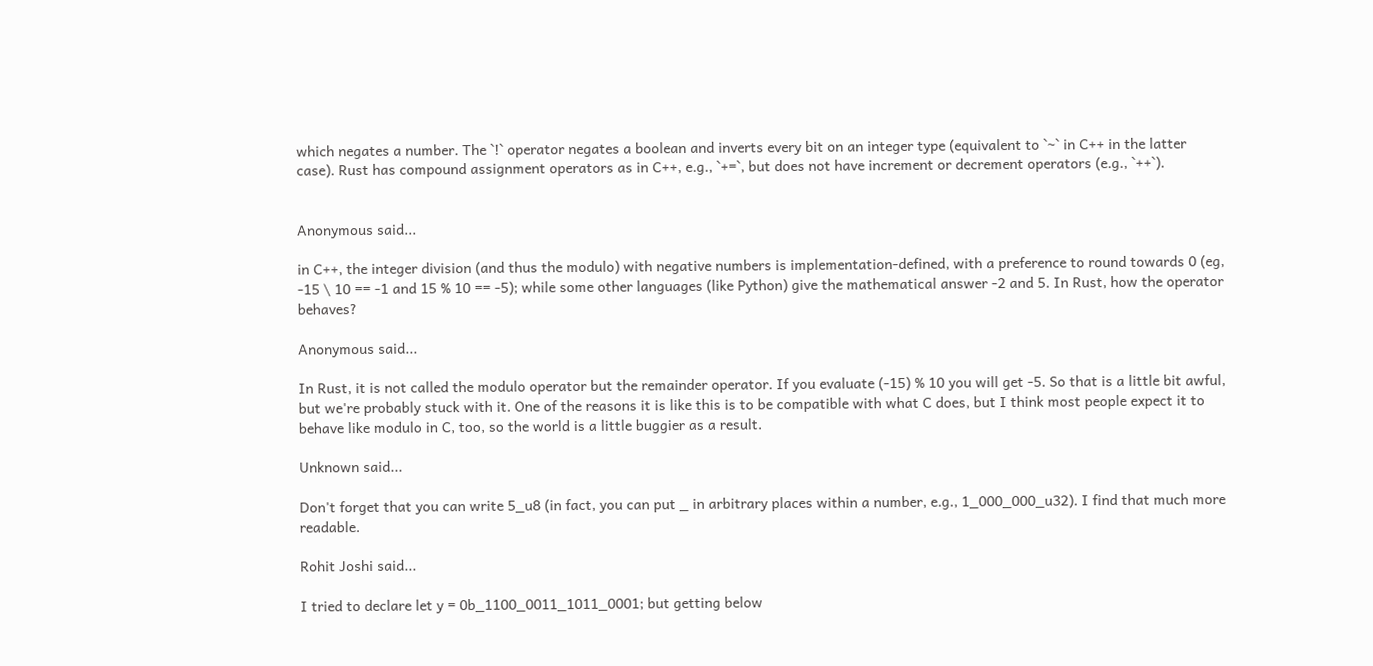which negates a number. The `!` operator negates a boolean and inverts every bit on an integer type (equivalent to `~` in C++ in the latter case). Rust has compound assignment operators as in C++, e.g., `+=`, but does not have increment or decrement operators (e.g., `++`).


Anonymous said...

in C++, the integer division (and thus the modulo) with negative numbers is implementation-defined, with a preference to round towards 0 (eg, -15 \ 10 == -1 and 15 % 10 == -5); while some other languages (like Python) give the mathematical answer -2 and 5. In Rust, how the operator behaves?

Anonymous said...

In Rust, it is not called the modulo operator but the remainder operator. If you evaluate (-15) % 10 you will get -5. So that is a little bit awful, but we're probably stuck with it. One of the reasons it is like this is to be compatible with what C does, but I think most people expect it to behave like modulo in C, too, so the world is a little buggier as a result.

Unknown said...

Don't forget that you can write 5_u8 (in fact, you can put _ in arbitrary places within a number, e.g., 1_000_000_u32). I find that much more readable.

Rohit Joshi said...

I tried to declare let y = 0b_1100_0011_1011_0001; but getting below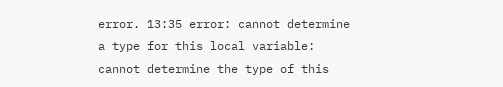error. 13:35 error: cannot determine a type for this local variable: cannot determine the type of this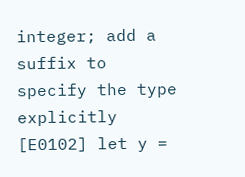integer; add a suffix to specify the type explicitly [E0102] let y =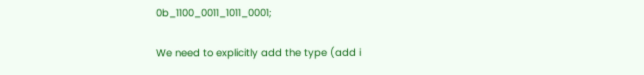0b_1100_0011_1011_0001;

We need to explicitly add the type (add i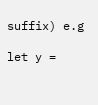suffix) e.g

let y =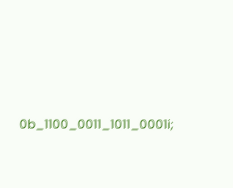0b_1100_0011_1011_0001i;